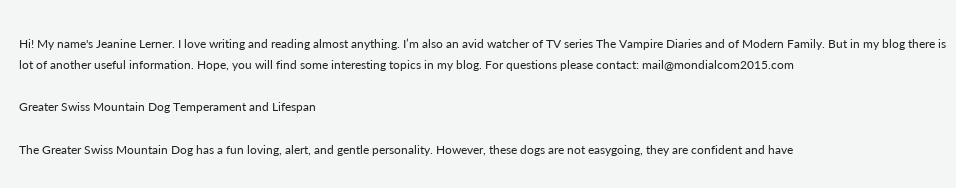Hi! My name's Jeanine Lerner. I love writing and reading almost anything. I’m also an avid watcher of TV series The Vampire Diaries and of Modern Family. But in my blog there is lot of another useful information. Hope, you will find some interesting topics in my blog. For questions please contact: mail@mondialcom2015.com

Greater Swiss Mountain Dog Temperament and Lifespan

The Greater Swiss Mountain Dog has a fun loving, alert, and gentle personality. However, these dogs are not easygoing, they are confident and have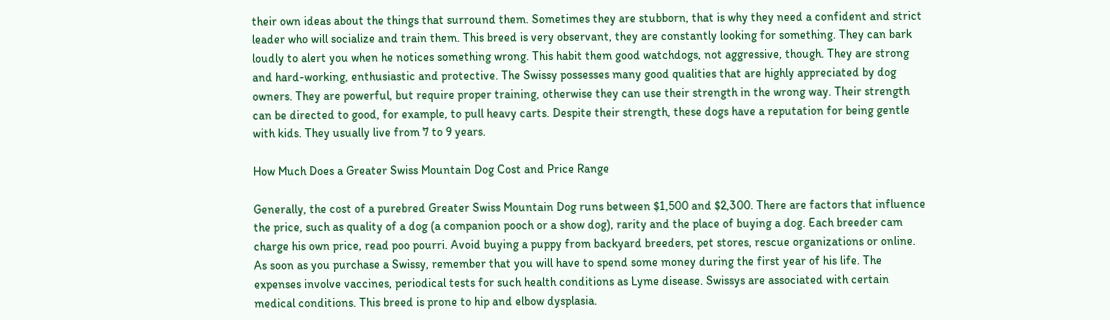their own ideas about the things that surround them. Sometimes they are stubborn, that is why they need a confident and strict leader who will socialize and train them. This breed is very observant, they are constantly looking for something. They can bark loudly to alert you when he notices something wrong. This habit them good watchdogs, not aggressive, though. They are strong and hard-working, enthusiastic and protective. The Swissy possesses many good qualities that are highly appreciated by dog owners. They are powerful, but require proper training, otherwise they can use their strength in the wrong way. Their strength can be directed to good, for example, to pull heavy carts. Despite their strength, these dogs have a reputation for being gentle with kids. They usually live from 7 to 9 years.

How Much Does a Greater Swiss Mountain Dog Cost and Price Range

Generally, the cost of a purebred Greater Swiss Mountain Dog runs between $1,500 and $2,300. There are factors that influence the price, such as quality of a dog (a companion pooch or a show dog), rarity and the place of buying a dog. Each breeder cam charge his own price, read poo pourri. Avoid buying a puppy from backyard breeders, pet stores, rescue organizations or online. As soon as you purchase a Swissy, remember that you will have to spend some money during the first year of his life. The expenses involve vaccines, periodical tests for such health conditions as Lyme disease. Swissys are associated with certain medical conditions. This breed is prone to hip and elbow dysplasia.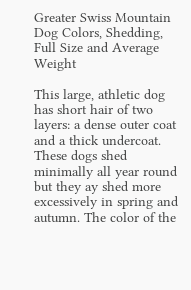Greater Swiss Mountain Dog Colors, Shedding, Full Size and Average Weight

This large, athletic dog has short hair of two layers: a dense outer coat and a thick undercoat. These dogs shed minimally all year round but they ay shed more excessively in spring and autumn. The color of the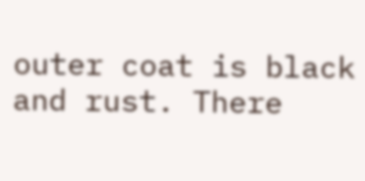outer coat is black and rust. There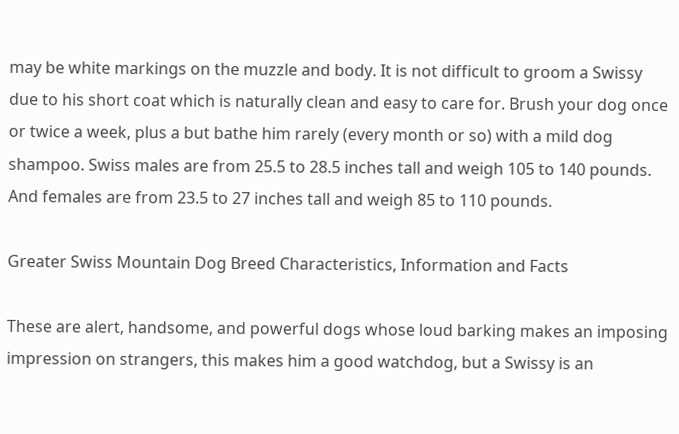may be white markings on the muzzle and body. It is not difficult to groom a Swissy due to his short coat which is naturally clean and easy to care for. Brush your dog once or twice a week, plus a but bathe him rarely (every month or so) with a mild dog shampoo. Swiss males are from 25.5 to 28.5 inches tall and weigh 105 to 140 pounds. And females are from 23.5 to 27 inches tall and weigh 85 to 110 pounds.

Greater Swiss Mountain Dog Breed Characteristics, Information and Facts

These are alert, handsome, and powerful dogs whose loud barking makes an imposing impression on strangers, this makes him a good watchdog, but a Swissy is an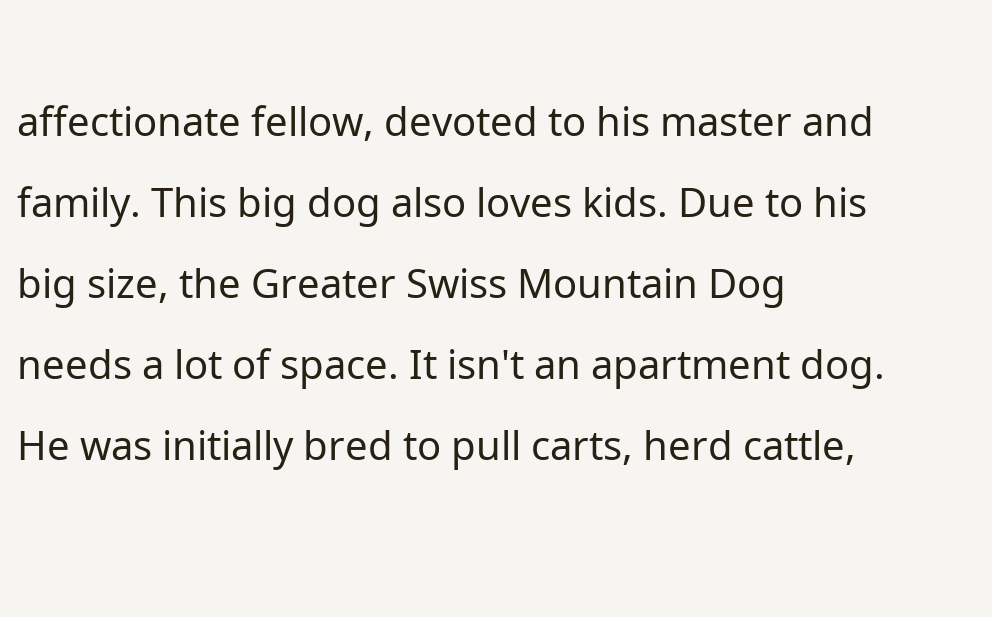affectionate fellow, devoted to his master and family. This big dog also loves kids. Due to his big size, the Greater Swiss Mountain Dog needs a lot of space. It isn't an apartment dog. He was initially bred to pull carts, herd cattle,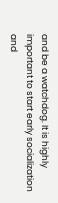and be a watchdog. It is highly important to start early socialization and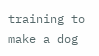training to make a dog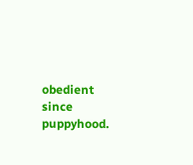obedient since puppyhood.